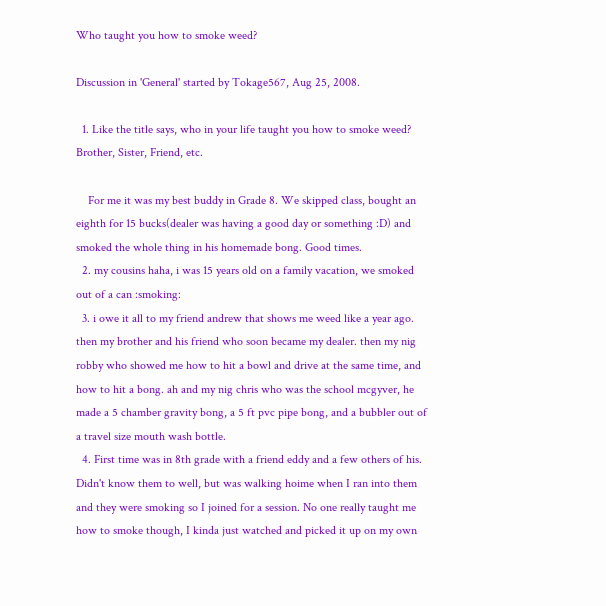Who taught you how to smoke weed?

Discussion in 'General' started by Tokage567, Aug 25, 2008.

  1. Like the title says, who in your life taught you how to smoke weed? Brother, Sister, Friend, etc.

    For me it was my best buddy in Grade 8. We skipped class, bought an eighth for 15 bucks(dealer was having a good day or something :D) and smoked the whole thing in his homemade bong. Good times.
  2. my cousins haha, i was 15 years old on a family vacation, we smoked out of a can :smoking:
  3. i owe it all to my friend andrew that shows me weed like a year ago. then my brother and his friend who soon became my dealer. then my nig robby who showed me how to hit a bowl and drive at the same time, and how to hit a bong. ah and my nig chris who was the school mcgyver, he made a 5 chamber gravity bong, a 5 ft pvc pipe bong, and a bubbler out of a travel size mouth wash bottle.
  4. First time was in 8th grade with a friend eddy and a few others of his. Didn't know them to well, but was walking hoime when I ran into them and they were smoking so I joined for a session. No one really taught me how to smoke though, I kinda just watched and picked it up on my own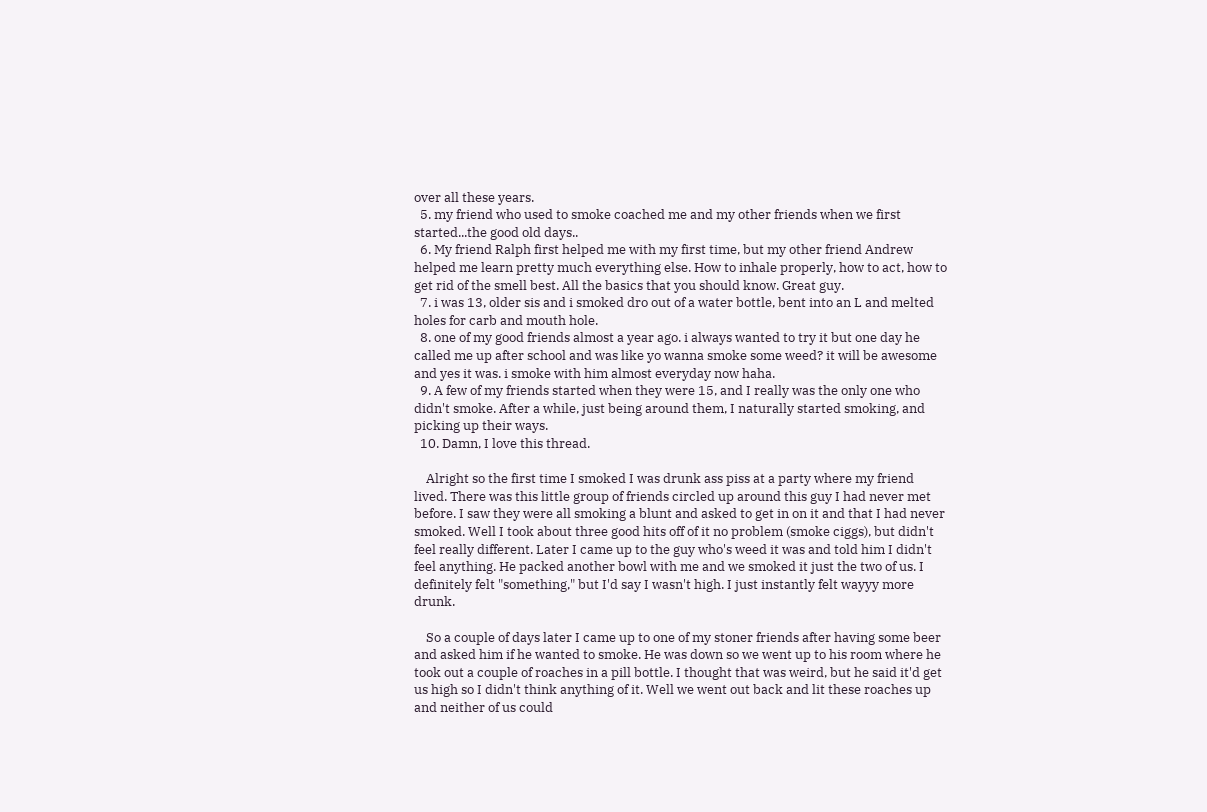over all these years.
  5. my friend who used to smoke coached me and my other friends when we first started...the good old days..
  6. My friend Ralph first helped me with my first time, but my other friend Andrew helped me learn pretty much everything else. How to inhale properly, how to act, how to get rid of the smell best. All the basics that you should know. Great guy.
  7. i was 13, older sis and i smoked dro out of a water bottle, bent into an L and melted holes for carb and mouth hole.
  8. one of my good friends almost a year ago. i always wanted to try it but one day he called me up after school and was like yo wanna smoke some weed? it will be awesome and yes it was. i smoke with him almost everyday now haha.
  9. A few of my friends started when they were 15, and I really was the only one who didn't smoke. After a while, just being around them, I naturally started smoking, and picking up their ways.
  10. Damn, I love this thread.

    Alright so the first time I smoked I was drunk ass piss at a party where my friend lived. There was this little group of friends circled up around this guy I had never met before. I saw they were all smoking a blunt and asked to get in on it and that I had never smoked. Well I took about three good hits off of it no problem (smoke ciggs), but didn't feel really different. Later I came up to the guy who's weed it was and told him I didn't feel anything. He packed another bowl with me and we smoked it just the two of us. I definitely felt "something," but I'd say I wasn't high. I just instantly felt wayyy more drunk.

    So a couple of days later I came up to one of my stoner friends after having some beer and asked him if he wanted to smoke. He was down so we went up to his room where he took out a couple of roaches in a pill bottle. I thought that was weird, but he said it'd get us high so I didn't think anything of it. Well we went out back and lit these roaches up and neither of us could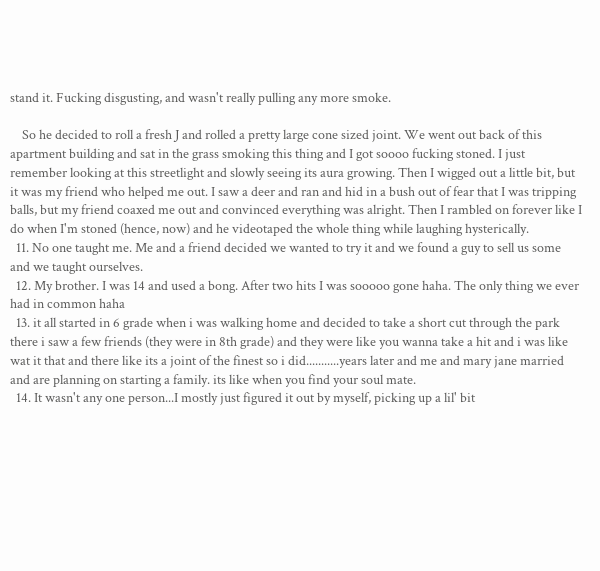stand it. Fucking disgusting, and wasn't really pulling any more smoke.

    So he decided to roll a fresh J and rolled a pretty large cone sized joint. We went out back of this apartment building and sat in the grass smoking this thing and I got soooo fucking stoned. I just remember looking at this streetlight and slowly seeing its aura growing. Then I wigged out a little bit, but it was my friend who helped me out. I saw a deer and ran and hid in a bush out of fear that I was tripping balls, but my friend coaxed me out and convinced everything was alright. Then I rambled on forever like I do when I'm stoned (hence, now) and he videotaped the whole thing while laughing hysterically.
  11. No one taught me. Me and a friend decided we wanted to try it and we found a guy to sell us some and we taught ourselves.
  12. My brother. I was 14 and used a bong. After two hits I was sooooo gone haha. The only thing we ever had in common haha
  13. it all started in 6 grade when i was walking home and decided to take a short cut through the park there i saw a few friends (they were in 8th grade) and they were like you wanna take a hit and i was like wat it that and there like its a joint of the finest so i did...........years later and me and mary jane married and are planning on starting a family. its like when you find your soul mate.
  14. It wasn't any one person...I mostly just figured it out by myself, picking up a lil' bit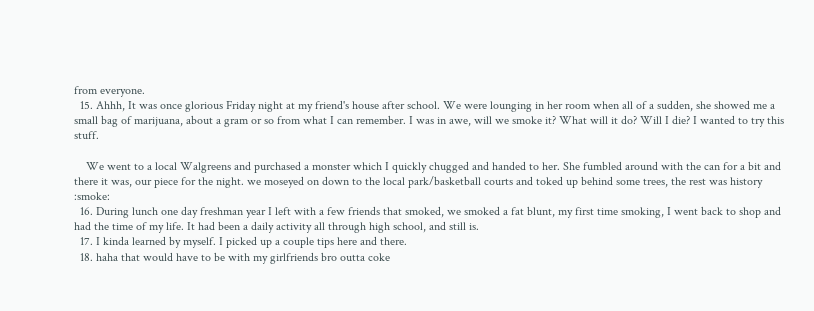from everyone.
  15. Ahhh, It was once glorious Friday night at my friend's house after school. We were lounging in her room when all of a sudden, she showed me a small bag of marijuana, about a gram or so from what I can remember. I was in awe, will we smoke it? What will it do? Will I die? I wanted to try this stuff.

    We went to a local Walgreens and purchased a monster which I quickly chugged and handed to her. She fumbled around with the can for a bit and there it was, our piece for the night. we moseyed on down to the local park/basketball courts and toked up behind some trees, the rest was history :smoke:
  16. During lunch one day freshman year I left with a few friends that smoked, we smoked a fat blunt, my first time smoking, I went back to shop and had the time of my life. It had been a daily activity all through high school, and still is.
  17. I kinda learned by myself. I picked up a couple tips here and there.
  18. haha that would have to be with my girlfriends bro outta coke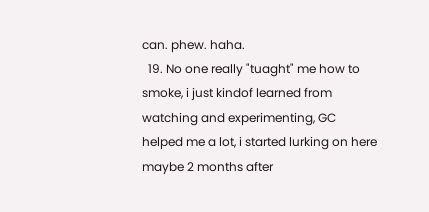can. phew. haha.
  19. No one really "tuaght" me how to smoke, i just kindof learned from watching and experimenting, GC helped me a lot, i started lurking on here maybe 2 months after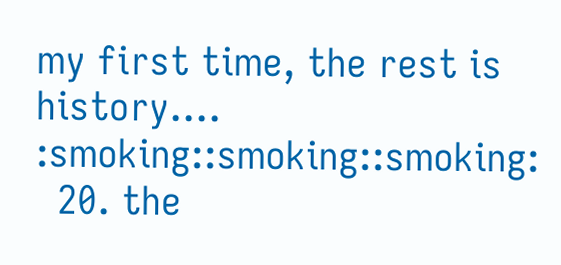my first time, the rest is history.... :smoking::smoking::smoking:
  20. the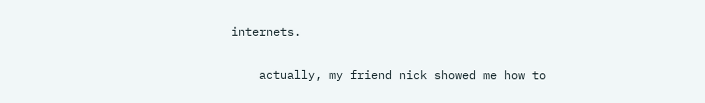internets.

    actually, my friend nick showed me how to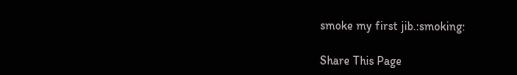smoke my first jib.:smoking:

Share This Page